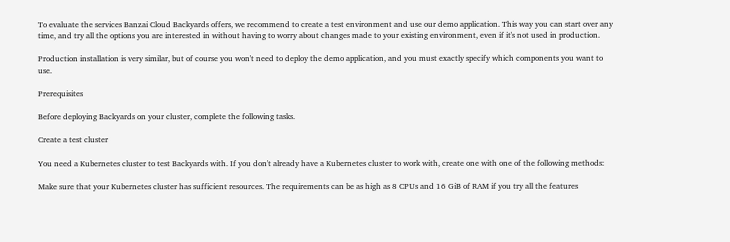To evaluate the services Banzai Cloud Backyards offers, we recommend to create a test environment and use our demo application. This way you can start over any time, and try all the options you are interested in without having to worry about changes made to your existing environment, even if it's not used in production.

Production installation is very similar, but of course you won't need to deploy the demo application, and you must exactly specify which components you want to use.

Prerequisites

Before deploying Backyards on your cluster, complete the following tasks.

Create a test cluster

You need a Kubernetes cluster to test Backyards with. If you don't already have a Kubernetes cluster to work with, create one with one of the following methods:

Make sure that your Kubernetes cluster has sufficient resources. The requirements can be as high as 8 CPUs and 16 GiB of RAM if you try all the features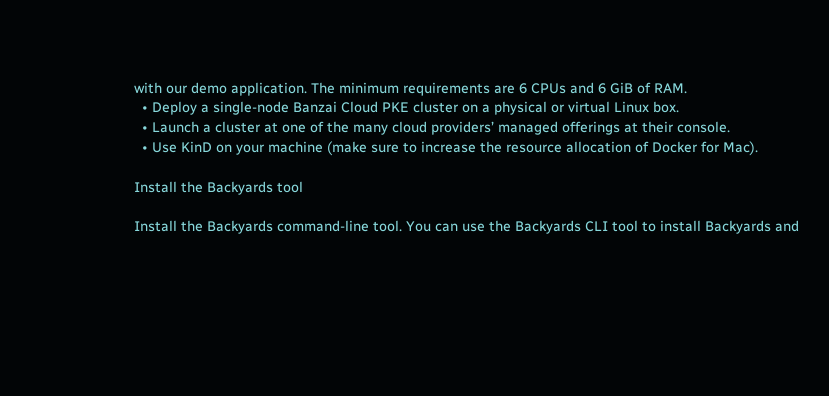with our demo application. The minimum requirements are 6 CPUs and 6 GiB of RAM.
  • Deploy a single-node Banzai Cloud PKE cluster on a physical or virtual Linux box.
  • Launch a cluster at one of the many cloud providers’ managed offerings at their console.
  • Use KinD on your machine (make sure to increase the resource allocation of Docker for Mac).

Install the Backyards tool

Install the Backyards command-line tool. You can use the Backyards CLI tool to install Backyards and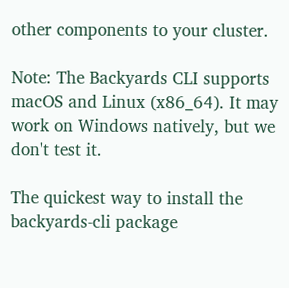other components to your cluster.

Note: The Backyards CLI supports macOS and Linux (x86_64). It may work on Windows natively, but we don't test it.

The quickest way to install the backyards-cli package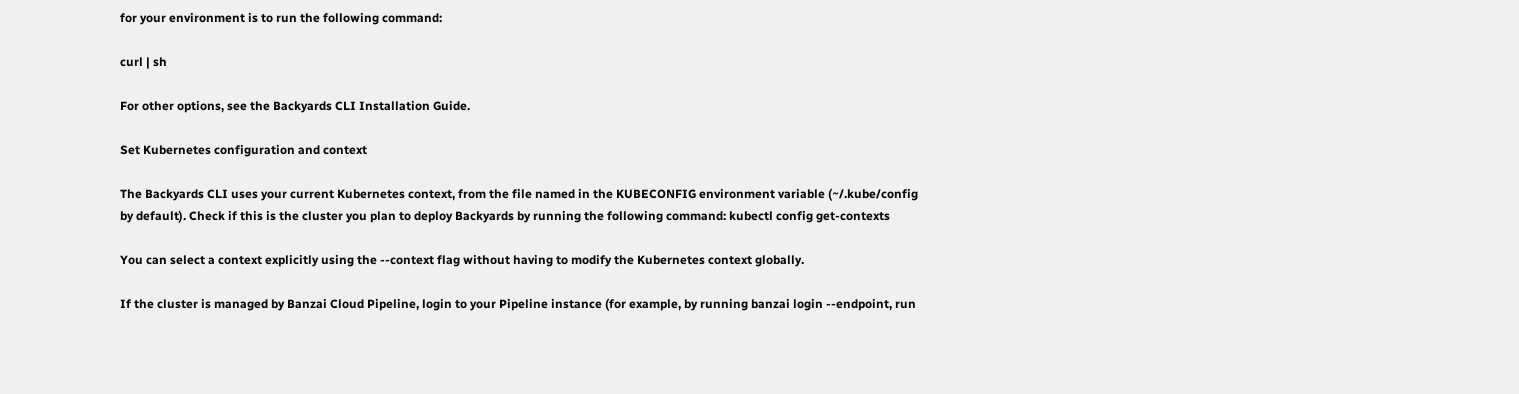for your environment is to run the following command:

curl | sh

For other options, see the Backyards CLI Installation Guide.

Set Kubernetes configuration and context

The Backyards CLI uses your current Kubernetes context, from the file named in the KUBECONFIG environment variable (~/.kube/config by default). Check if this is the cluster you plan to deploy Backyards by running the following command: kubectl config get-contexts

You can select a context explicitly using the --context flag without having to modify the Kubernetes context globally.

If the cluster is managed by Banzai Cloud Pipeline, login to your Pipeline instance (for example, by running banzai login --endpoint, run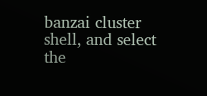banzai cluster shell, and select the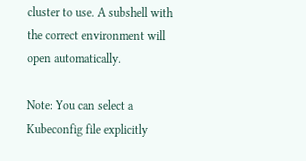cluster to use. A subshell with the correct environment will open automatically.

Note: You can select a Kubeconfig file explicitly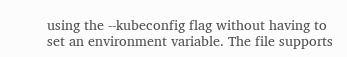using the --kubeconfig flag without having to set an environment variable. The file supports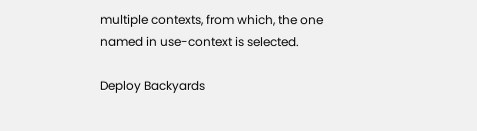multiple contexts, from which, the one named in use-context is selected.

Deploy Backyards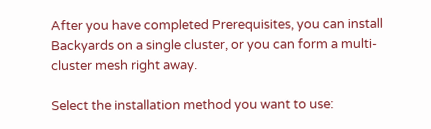After you have completed Prerequisites, you can install Backyards on a single cluster, or you can form a multi-cluster mesh right away.

Select the installation method you want to use: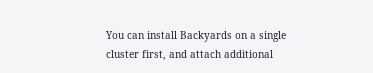You can install Backyards on a single cluster first, and attach additional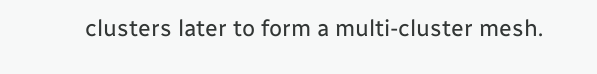clusters later to form a multi-cluster mesh.